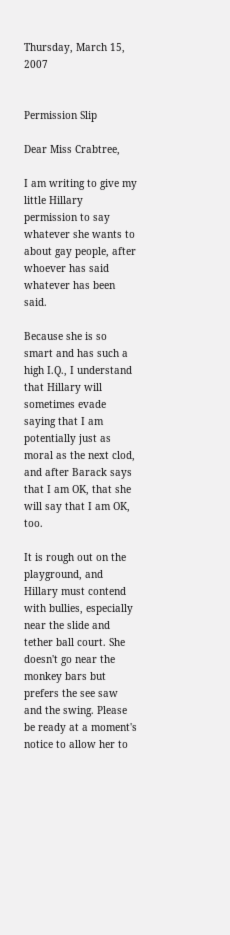Thursday, March 15, 2007


Permission Slip

Dear Miss Crabtree,

I am writing to give my little Hillary permission to say whatever she wants to about gay people, after whoever has said whatever has been said.

Because she is so smart and has such a high I.Q., I understand that Hillary will sometimes evade saying that I am potentially just as moral as the next clod, and after Barack says that I am OK, that she will say that I am OK, too.

It is rough out on the playground, and Hillary must contend with bullies, especially near the slide and tether ball court. She doesn't go near the monkey bars but prefers the see saw and the swing. Please be ready at a moment's notice to allow her to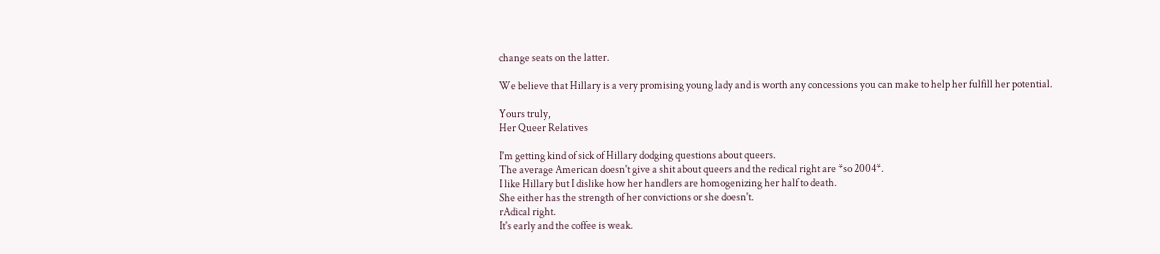change seats on the latter.

We believe that Hillary is a very promising young lady and is worth any concessions you can make to help her fulfill her potential.

Yours truly,
Her Queer Relatives

I'm getting kind of sick of Hillary dodging questions about queers.
The average American doesn't give a shit about queers and the redical right are *so 2004*.
I like Hillary but I dislike how her handlers are homogenizing her half to death.
She either has the strength of her convictions or she doesn't.
rAdical right.
It's early and the coffee is weak.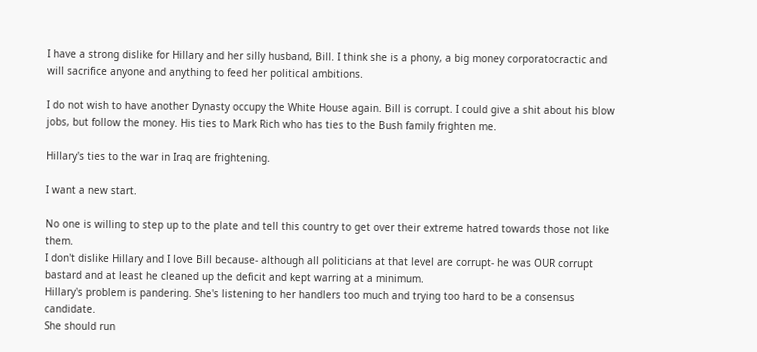I have a strong dislike for Hillary and her silly husband, Bill. I think she is a phony, a big money corporatocractic and will sacrifice anyone and anything to feed her political ambitions.

I do not wish to have another Dynasty occupy the White House again. Bill is corrupt. I could give a shit about his blow jobs, but follow the money. His ties to Mark Rich who has ties to the Bush family frighten me.

Hillary's ties to the war in Iraq are frightening.

I want a new start.

No one is willing to step up to the plate and tell this country to get over their extreme hatred towards those not like them.
I don't dislike Hillary and I love Bill because- although all politicians at that level are corrupt- he was OUR corrupt bastard and at least he cleaned up the deficit and kept warring at a minimum.
Hillary's problem is pandering. She's listening to her handlers too much and trying too hard to be a consensus candidate.
She should run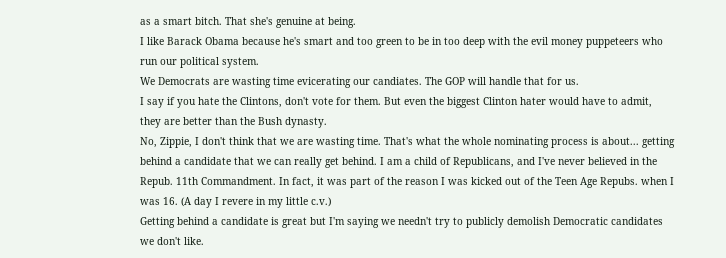as a smart bitch. That she's genuine at being.
I like Barack Obama because he's smart and too green to be in too deep with the evil money puppeteers who run our political system.
We Democrats are wasting time evicerating our candiates. The GOP will handle that for us.
I say if you hate the Clintons, don't vote for them. But even the biggest Clinton hater would have to admit, they are better than the Bush dynasty.
No, Zippie, I don't think that we are wasting time. That's what the whole nominating process is about... getting behind a candidate that we can really get behind. I am a child of Republicans, and I've never believed in the Repub. 11th Commandment. In fact, it was part of the reason I was kicked out of the Teen Age Repubs. when I was 16. (A day I revere in my little c.v.)
Getting behind a candidate is great but I'm saying we needn't try to publicly demolish Democratic candidates we don't like.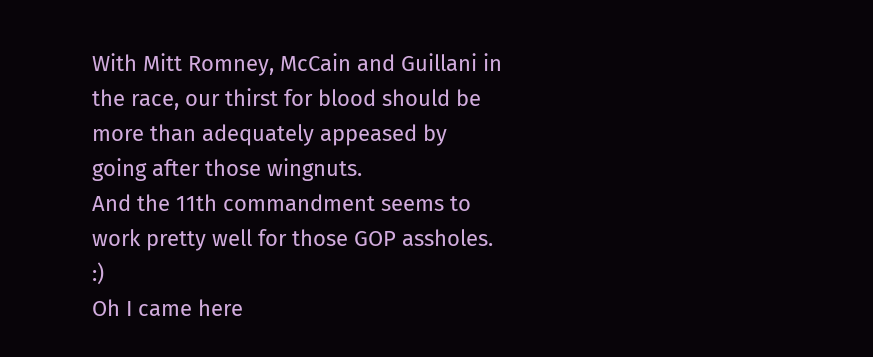With Mitt Romney, McCain and Guillani in the race, our thirst for blood should be more than adequately appeased by going after those wingnuts.
And the 11th commandment seems to work pretty well for those GOP assholes. :)
Oh I came here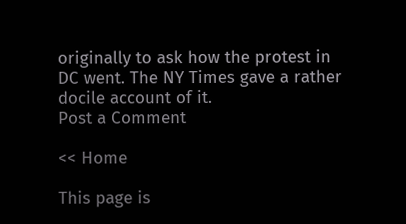originally to ask how the protest in DC went. The NY Times gave a rather docile account of it.
Post a Comment

<< Home

This page is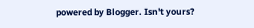powered by Blogger. Isn't yours?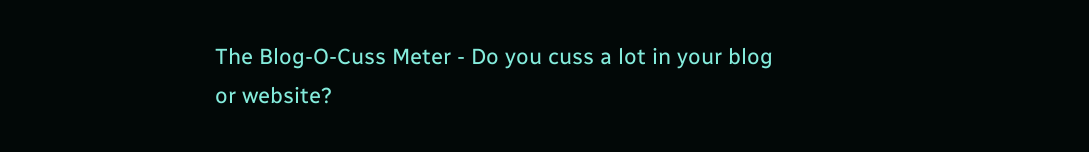The Blog-O-Cuss Meter - Do you cuss a lot in your blog or website?